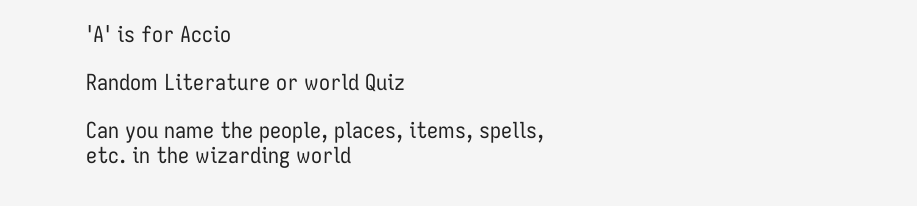'A' is for Accio

Random Literature or world Quiz

Can you name the people, places, items, spells, etc. in the wizarding world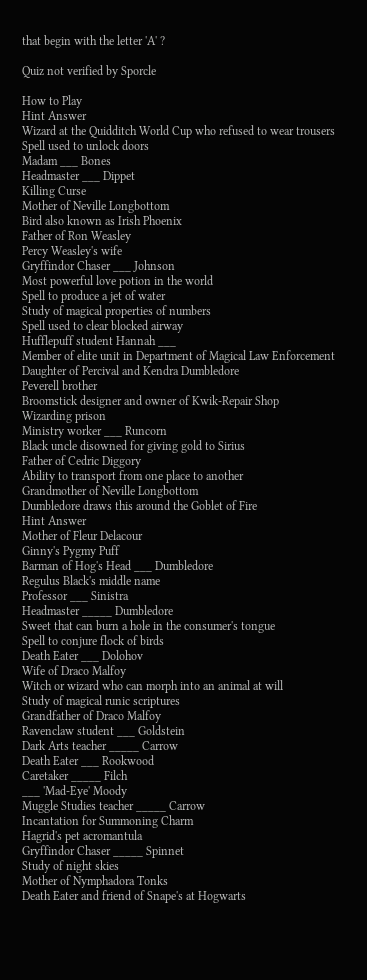that begin with the letter 'A' ?

Quiz not verified by Sporcle

How to Play
Hint Answer
Wizard at the Quidditch World Cup who refused to wear trousers
Spell used to unlock doors
Madam ___ Bones
Headmaster ___ Dippet
Killing Curse
Mother of Neville Longbottom
Bird also known as Irish Phoenix
Father of Ron Weasley
Percy Weasley's wife
Gryffindor Chaser ___ Johnson
Most powerful love potion in the world
Spell to produce a jet of water
Study of magical properties of numbers
Spell used to clear blocked airway
Hufflepuff student Hannah ___
Member of elite unit in Department of Magical Law Enforcement
Daughter of Percival and Kendra Dumbledore
Peverell brother
Broomstick designer and owner of Kwik-Repair Shop
Wizarding prison
Ministry worker ___ Runcorn
Black uncle disowned for giving gold to Sirius
Father of Cedric Diggory
Ability to transport from one place to another
Grandmother of Neville Longbottom
Dumbledore draws this around the Goblet of Fire
Hint Answer
Mother of Fleur Delacour
Ginny's Pygmy Puff
Barman of Hog's Head ___ Dumbledore
Regulus Black's middle name
Professor ___ Sinistra
Headmaster _____ Dumbledore
Sweet that can burn a hole in the consumer's tongue
Spell to conjure flock of birds
Death Eater ___ Dolohov
Wife of Draco Malfoy
Witch or wizard who can morph into an animal at will
Study of magical runic scriptures
Grandfather of Draco Malfoy
Ravenclaw student ___ Goldstein
Dark Arts teacher _____ Carrow
Death Eater ___ Rookwood
Caretaker _____ Filch
___ 'Mad-Eye' Moody
Muggle Studies teacher _____ Carrow
Incantation for Summoning Charm
Hagrid's pet acromantula
Gryffindor Chaser _____ Spinnet
Study of night skies
Mother of Nymphadora Tonks
Death Eater and friend of Snape's at Hogwarts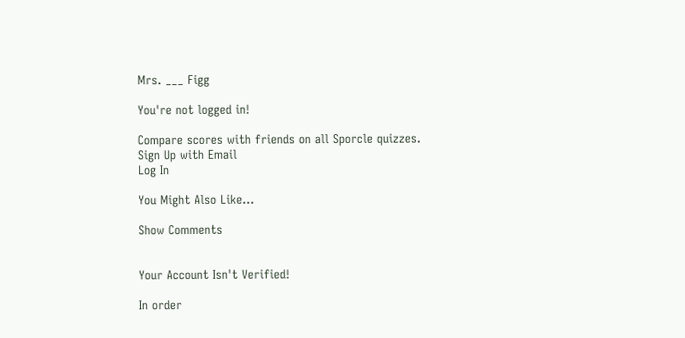Mrs. ___ Figg

You're not logged in!

Compare scores with friends on all Sporcle quizzes.
Sign Up with Email
Log In

You Might Also Like...

Show Comments


Your Account Isn't Verified!

In order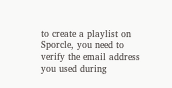to create a playlist on Sporcle, you need to verify the email address you used during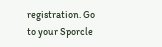registration. Go to your Sporcle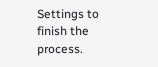Settings to finish the process.